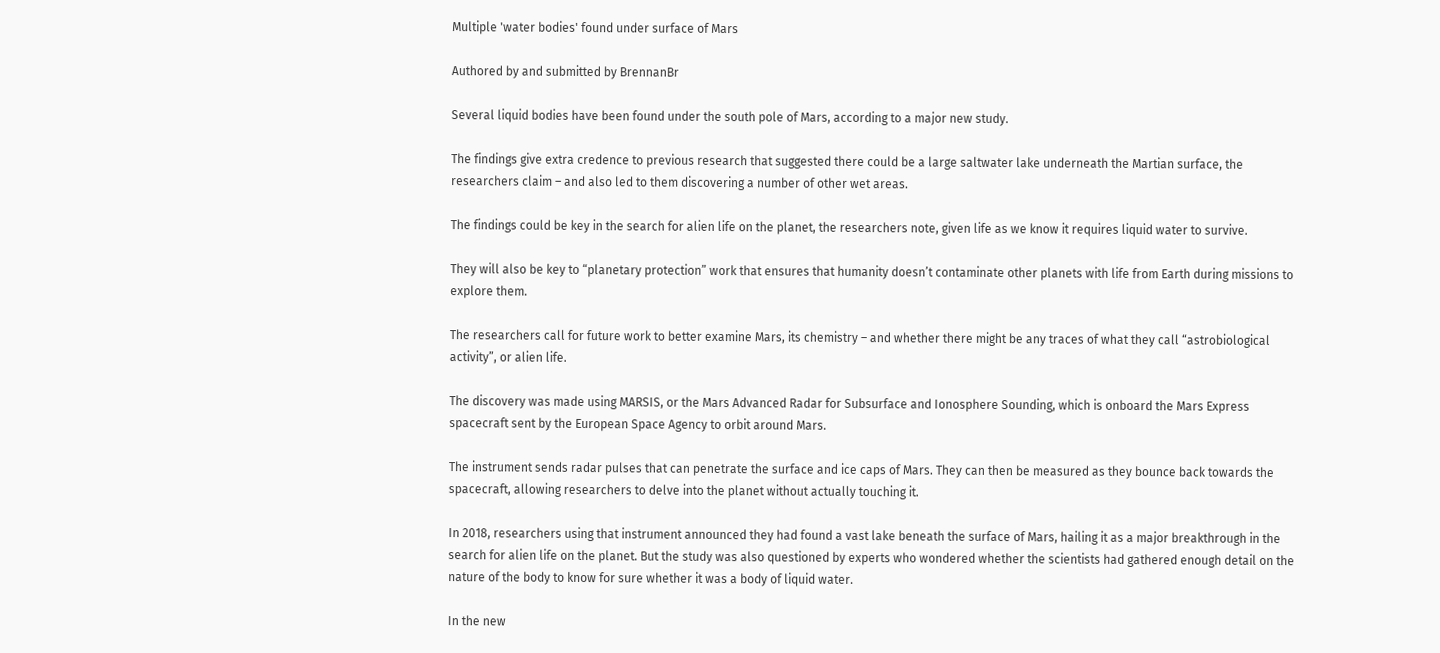Multiple 'water bodies' found under surface of Mars

Authored by and submitted by BrennanBr

Several liquid bodies have been found under the south pole of Mars, according to a major new study.

The findings give extra credence to previous research that suggested there could be a large saltwater lake underneath the Martian surface, the researchers claim – and also led to them discovering a number of other wet areas.

The findings could be key in the search for alien life on the planet, the researchers note, given life as we know it requires liquid water to survive.

They will also be key to “planetary protection” work that ensures that humanity doesn’t contaminate other planets with life from Earth during missions to explore them.

The researchers call for future work to better examine Mars, its chemistry – and whether there might be any traces of what they call “astrobiological activity”, or alien life.

The discovery was made using MARSIS, or the Mars Advanced Radar for Subsurface and Ionosphere Sounding, which is onboard the Mars Express spacecraft sent by the European Space Agency to orbit around Mars.

The instrument sends radar pulses that can penetrate the surface and ice caps of Mars. They can then be measured as they bounce back towards the spacecraft, allowing researchers to delve into the planet without actually touching it.

In 2018, researchers using that instrument announced they had found a vast lake beneath the surface of Mars, hailing it as a major breakthrough in the search for alien life on the planet. But the study was also questioned by experts who wondered whether the scientists had gathered enough detail on the nature of the body to know for sure whether it was a body of liquid water.

In the new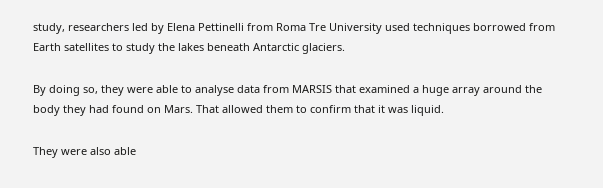study, researchers led by Elena Pettinelli from Roma Tre University used techniques borrowed from Earth satellites to study the lakes beneath Antarctic glaciers.

By doing so, they were able to analyse data from MARSIS that examined a huge array around the body they had found on Mars. That allowed them to confirm that it was liquid.

They were also able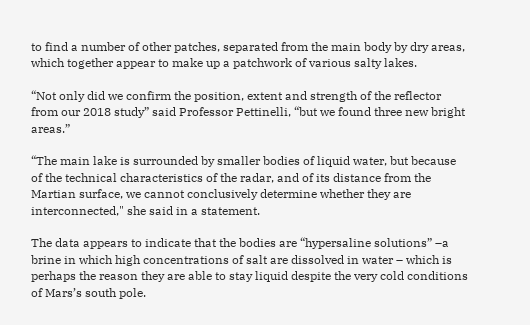to find a number of other patches, separated from the main body by dry areas, which together appear to make up a patchwork of various salty lakes.

“Not only did we confirm the position, extent and strength of the reflector from our 2018 study” said Professor Pettinelli, “but we found three new bright areas.”

“The main lake is surrounded by smaller bodies of liquid water, but because of the technical characteristics of the radar, and of its distance from the Martian surface, we cannot conclusively determine whether they are interconnected," she said in a statement.

The data appears to indicate that the bodies are “hypersaline solutions” –a brine in which high concentrations of salt are dissolved in water – which is perhaps the reason they are able to stay liquid despite the very cold conditions of Mars’s south pole.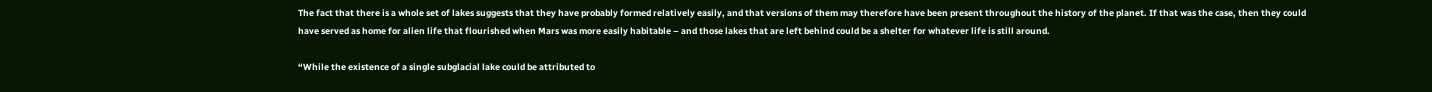The fact that there is a whole set of lakes suggests that they have probably formed relatively easily, and that versions of them may therefore have been present throughout the history of the planet. If that was the case, then they could have served as home for alien life that flourished when Mars was more easily habitable – and those lakes that are left behind could be a shelter for whatever life is still around.

“While the existence of a single subglacial lake could be attributed to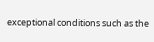exceptional conditions such as the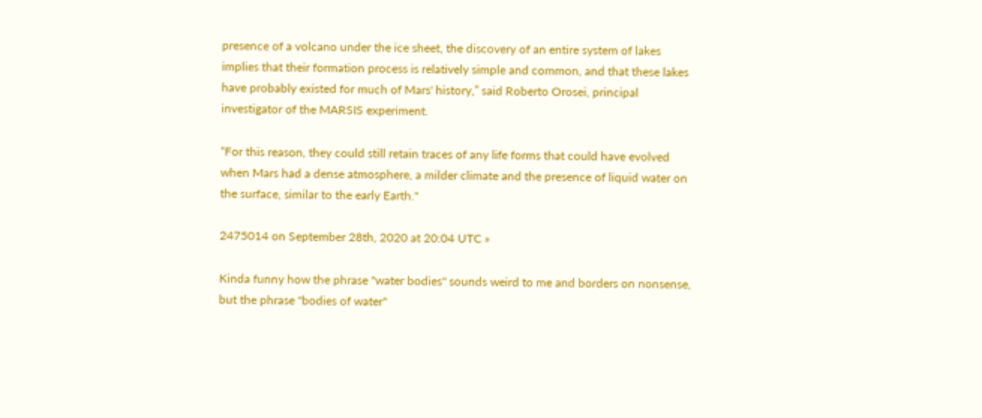presence of a volcano under the ice sheet, the discovery of an entire system of lakes implies that their formation process is relatively simple and common, and that these lakes have probably existed for much of Mars' history,” said Roberto Orosei, principal investigator of the MARSIS experiment.

“For this reason, they could still retain traces of any life forms that could have evolved when Mars had a dense atmosphere, a milder climate and the presence of liquid water on the surface, similar to the early Earth."

2475014 on September 28th, 2020 at 20:04 UTC »

Kinda funny how the phrase "water bodies" sounds weird to me and borders on nonsense, but the phrase "bodies of water"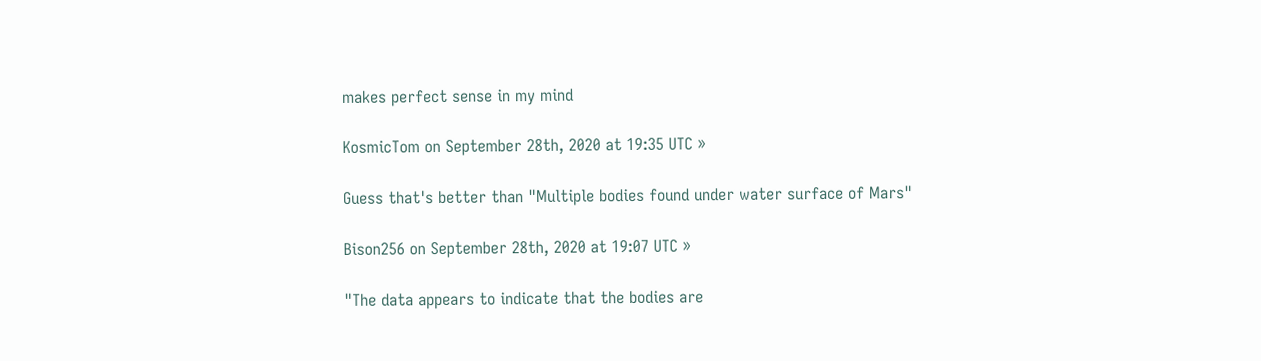makes perfect sense in my mind

KosmicTom on September 28th, 2020 at 19:35 UTC »

Guess that's better than "Multiple bodies found under water surface of Mars"

Bison256 on September 28th, 2020 at 19:07 UTC »

"The data appears to indicate that the bodies are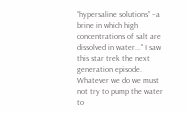“hypersaline solutions” –a brine in which high concentrations of salt are dissolved in water..." I saw this star trek the next generation episode. Whatever we do we must not try to pump the water to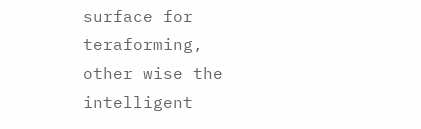surface for teraforming, other wise the intelligent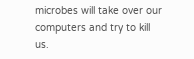microbes will take over our computers and try to kill us.